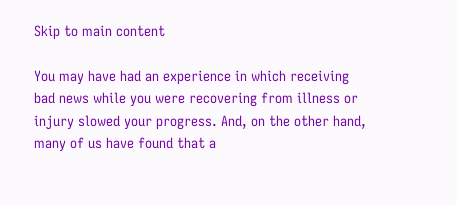Skip to main content

You may have had an experience in which receiving bad news while you were recovering from illness or injury slowed your progress. And, on the other hand, many of us have found that a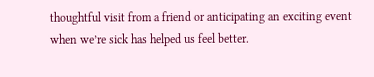thoughtful visit from a friend or anticipating an exciting event when we’re sick has helped us feel better.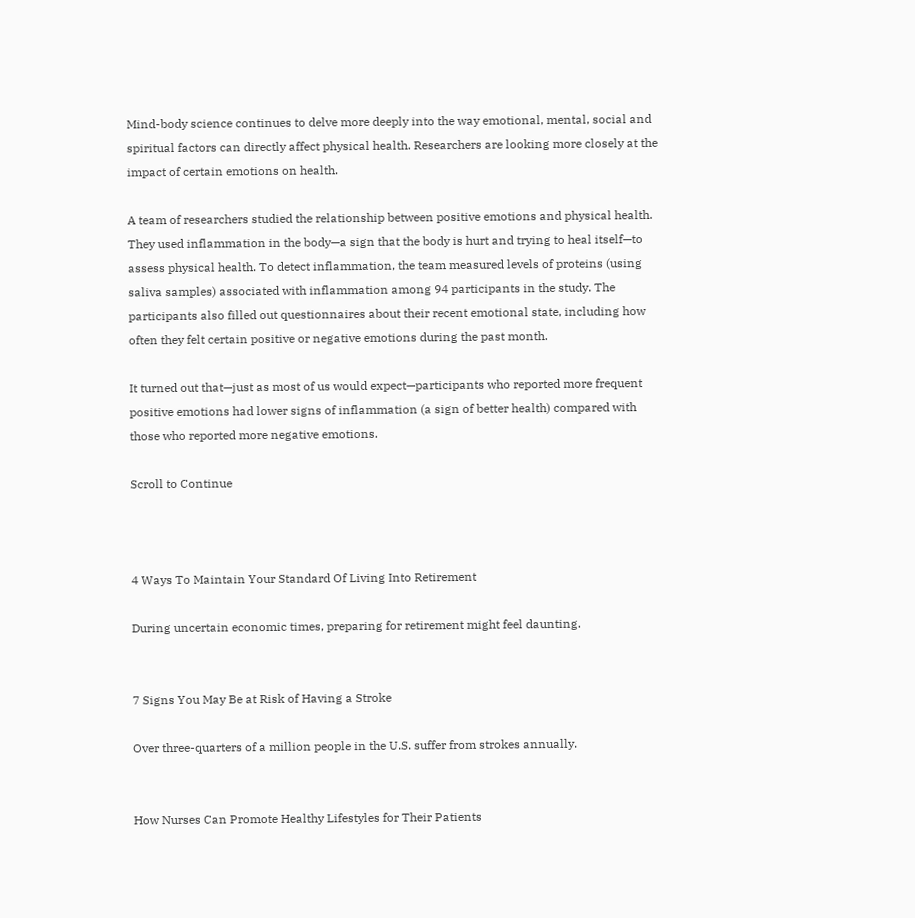Mind-body science continues to delve more deeply into the way emotional, mental, social and spiritual factors can directly affect physical health. Researchers are looking more closely at the impact of certain emotions on health.

A team of researchers studied the relationship between positive emotions and physical health. They used inflammation in the body—a sign that the body is hurt and trying to heal itself—to assess physical health. To detect inflammation, the team measured levels of proteins (using saliva samples) associated with inflammation among 94 participants in the study. The participants also filled out questionnaires about their recent emotional state, including how often they felt certain positive or negative emotions during the past month.

It turned out that—just as most of us would expect—participants who reported more frequent positive emotions had lower signs of inflammation (a sign of better health) compared with those who reported more negative emotions.

Scroll to Continue



4 Ways To Maintain Your Standard Of Living Into Retirement

During uncertain economic times, preparing for retirement might feel daunting.


7 Signs You May Be at Risk of Having a Stroke

Over three-quarters of a million people in the U.S. suffer from strokes annually.


How Nurses Can Promote Healthy Lifestyles for Their Patients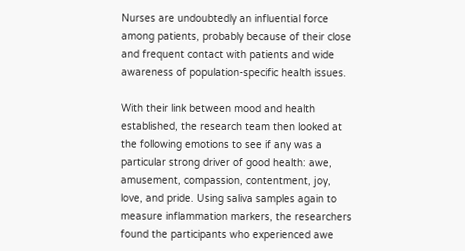Nurses are undoubtedly an influential force among patients, probably because of their close and frequent contact with patients and wide awareness of population-specific health issues.

With their link between mood and health established, the research team then looked at the following emotions to see if any was a particular strong driver of good health: awe, amusement, compassion, contentment, joy, love, and pride. Using saliva samples again to measure inflammation markers, the researchers found the participants who experienced awe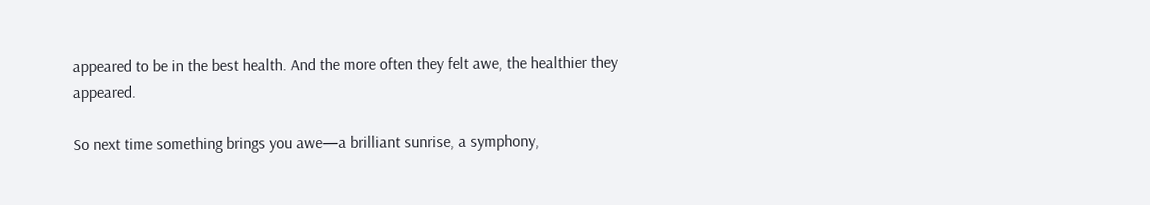appeared to be in the best health. And the more often they felt awe, the healthier they appeared.

So next time something brings you awe—a brilliant sunrise, a symphony,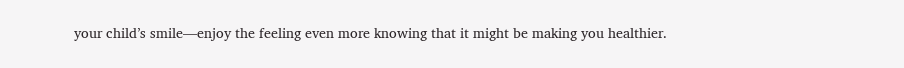your child’s smile—enjoy the feeling even more knowing that it might be making you healthier.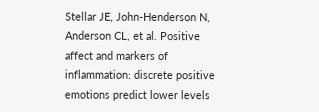Stellar JE, John-Henderson N, Anderson CL, et al. Positive affect and markers of inflammation: discrete positive emotions predict lower levels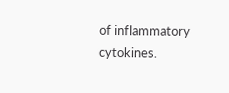of inflammatory cytokines.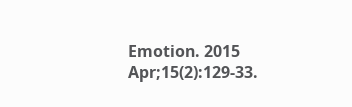Emotion. 2015 Apr;15(2):129-33.